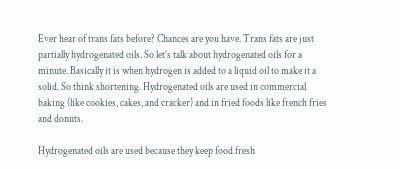Ever hear of trans fats before? Chances are you have. Trans fats are just partially hydrogenated oils. So let’s talk about hydrogenated oils for a minute. Basically it is when hydrogen is added to a liquid oil to make it a solid. So think shortening. Hydrogenated oils are used in commercial baking (like cookies, cakes, and cracker) and in fried foods like french fries and donuts.

Hydrogenated oils are used because they keep food fresh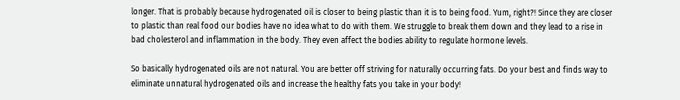longer. That is probably because hydrogenated oil is closer to being plastic than it is to being food. Yum, right?! Since they are closer to plastic than real food our bodies have no idea what to do with them. We struggle to break them down and they lead to a rise in bad cholesterol and inflammation in the body. They even affect the bodies ability to regulate hormone levels.

So basically hydrogenated oils are not natural. You are better off striving for naturally occurring fats. Do your best and finds way to eliminate unnatural hydrogenated oils and increase the healthy fats you take in your body!